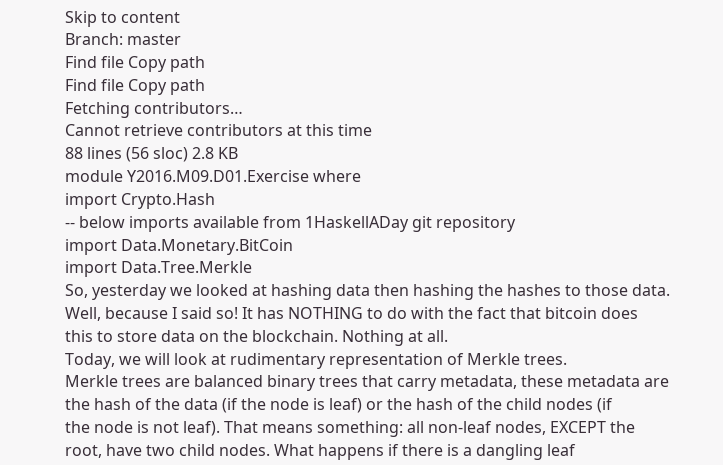Skip to content
Branch: master
Find file Copy path
Find file Copy path
Fetching contributors…
Cannot retrieve contributors at this time
88 lines (56 sloc) 2.8 KB
module Y2016.M09.D01.Exercise where
import Crypto.Hash
-- below imports available from 1HaskellADay git repository
import Data.Monetary.BitCoin
import Data.Tree.Merkle
So, yesterday we looked at hashing data then hashing the hashes to those data.
Well, because I said so! It has NOTHING to do with the fact that bitcoin does
this to store data on the blockchain. Nothing at all.
Today, we will look at rudimentary representation of Merkle trees.
Merkle trees are balanced binary trees that carry metadata, these metadata are
the hash of the data (if the node is leaf) or the hash of the child nodes (if
the node is not leaf). That means something: all non-leaf nodes, EXCEPT the
root, have two child nodes. What happens if there is a dangling leaf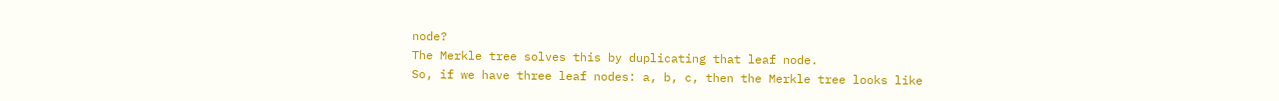node?
The Merkle tree solves this by duplicating that leaf node.
So, if we have three leaf nodes: a, b, c, then the Merkle tree looks like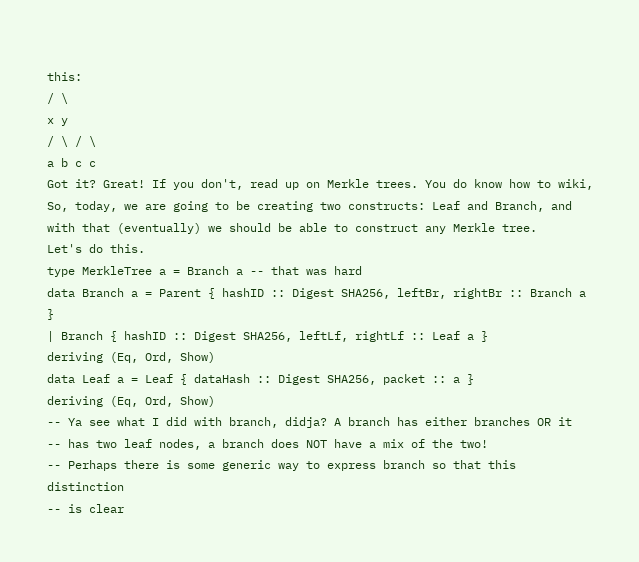this:
/ \
x y
/ \ / \
a b c c
Got it? Great! If you don't, read up on Merkle trees. You do know how to wiki,
So, today, we are going to be creating two constructs: Leaf and Branch, and
with that (eventually) we should be able to construct any Merkle tree.
Let's do this.
type MerkleTree a = Branch a -- that was hard
data Branch a = Parent { hashID :: Digest SHA256, leftBr, rightBr :: Branch a }
| Branch { hashID :: Digest SHA256, leftLf, rightLf :: Leaf a }
deriving (Eq, Ord, Show)
data Leaf a = Leaf { dataHash :: Digest SHA256, packet :: a }
deriving (Eq, Ord, Show)
-- Ya see what I did with branch, didja? A branch has either branches OR it
-- has two leaf nodes, a branch does NOT have a mix of the two!
-- Perhaps there is some generic way to express branch so that this distinction
-- is clear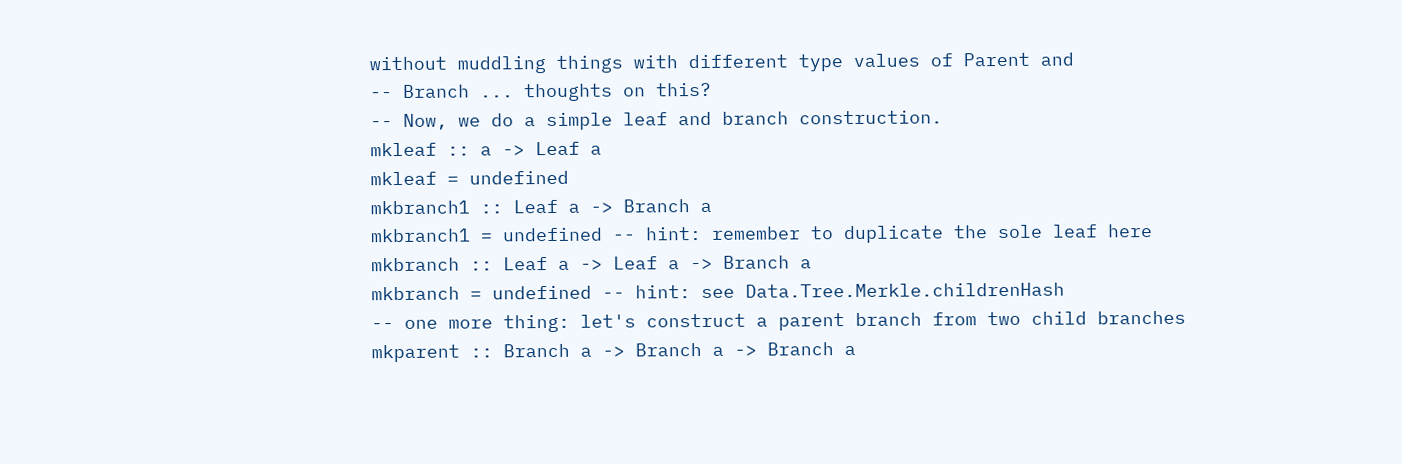without muddling things with different type values of Parent and
-- Branch ... thoughts on this?
-- Now, we do a simple leaf and branch construction.
mkleaf :: a -> Leaf a
mkleaf = undefined
mkbranch1 :: Leaf a -> Branch a
mkbranch1 = undefined -- hint: remember to duplicate the sole leaf here
mkbranch :: Leaf a -> Leaf a -> Branch a
mkbranch = undefined -- hint: see Data.Tree.Merkle.childrenHash
-- one more thing: let's construct a parent branch from two child branches
mkparent :: Branch a -> Branch a -> Branch a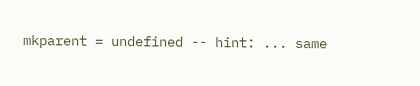mkparent = undefined -- hint: ... same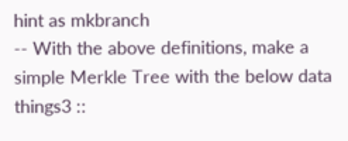hint as mkbranch
-- With the above definitions, make a simple Merkle Tree with the below data
things3 ::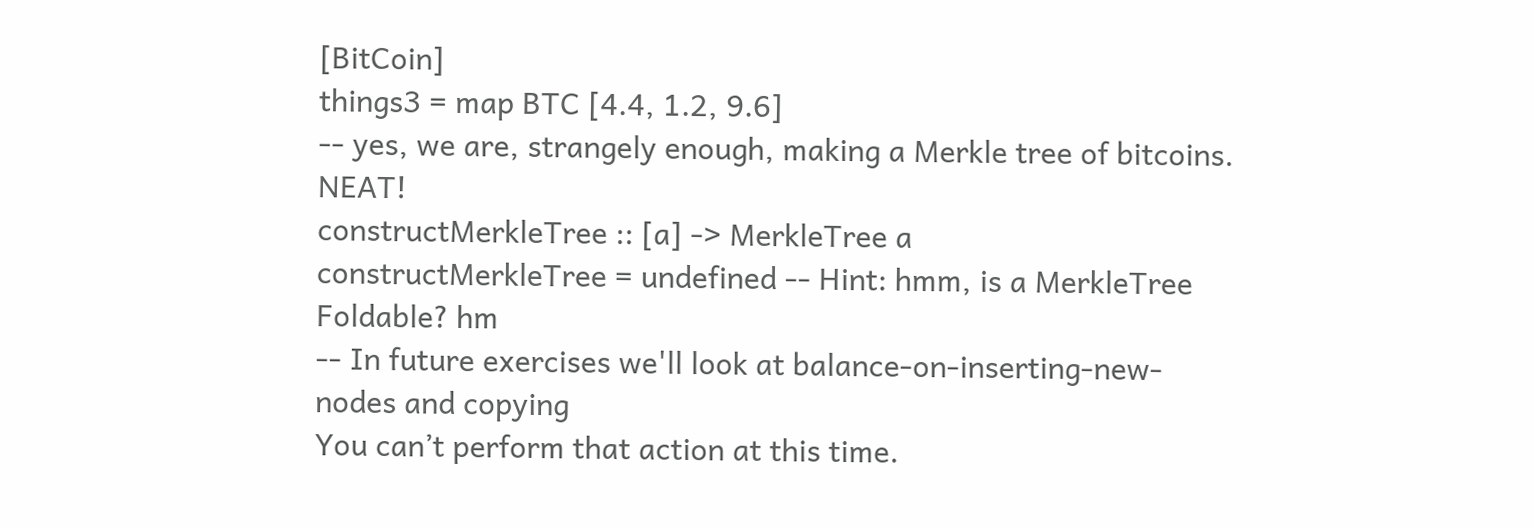[BitCoin]
things3 = map BTC [4.4, 1.2, 9.6]
-- yes, we are, strangely enough, making a Merkle tree of bitcoins. NEAT!
constructMerkleTree :: [a] -> MerkleTree a
constructMerkleTree = undefined -- Hint: hmm, is a MerkleTree Foldable? hm
-- In future exercises we'll look at balance-on-inserting-new-nodes and copying
You can’t perform that action at this time.